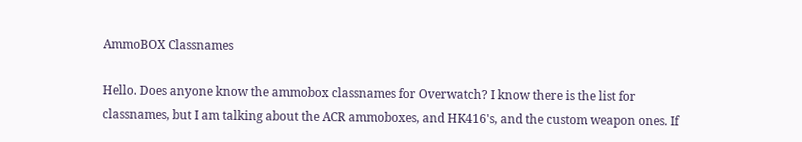AmmoBOX Classnames

Hello. Does anyone know the ammobox classnames for Overwatch? I know there is the list for classnames, but I am talking about the ACR ammoboxes, and HK416's, and the custom weapon ones. If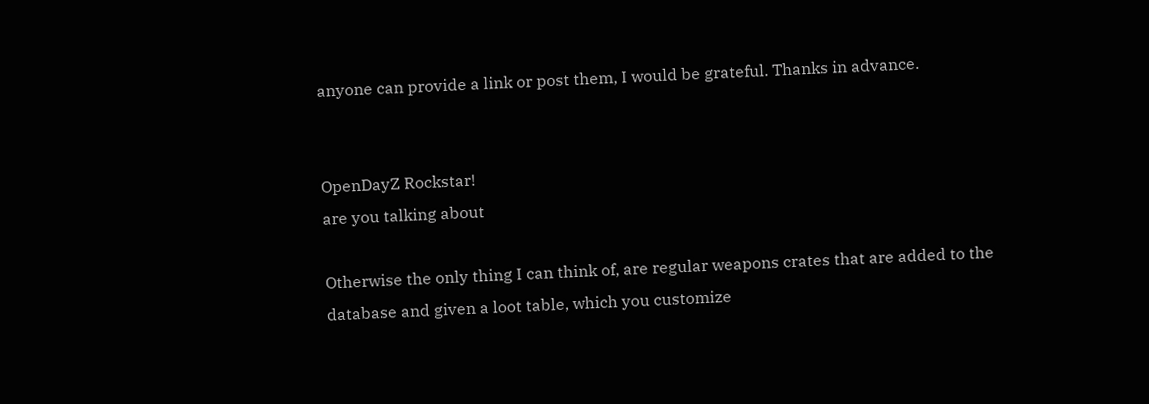anyone can provide a link or post them, I would be grateful. Thanks in advance.


OpenDayZ Rockstar!
are you talking about

Otherwise the only thing I can think of, are regular weapons crates that are added to the database and given a loot table, which you customize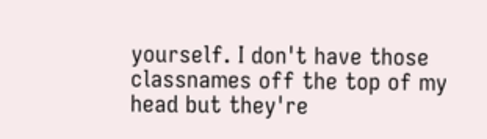yourself. I don't have those classnames off the top of my head but they're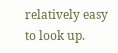relatively easy to look up.